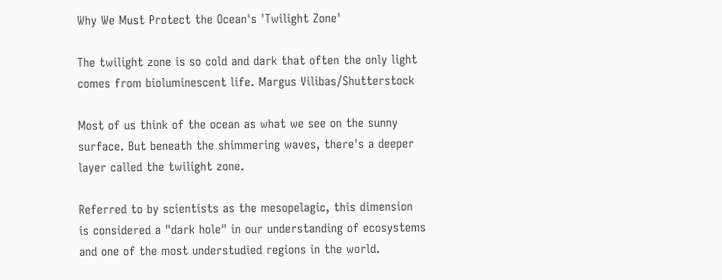Why We Must Protect the Ocean's 'Twilight Zone'

The twilight zone is so cold and dark that often the only light comes from bioluminescent life. Margus Vilibas/Shutterstock

Most of us think of the ocean as what we see on the sunny surface. But beneath the shimmering waves, there's a deeper layer called the twilight zone.

Referred to by scientists as the mesopelagic, this dimension is considered a "dark hole" in our understanding of ecosystems and one of the most understudied regions in the world.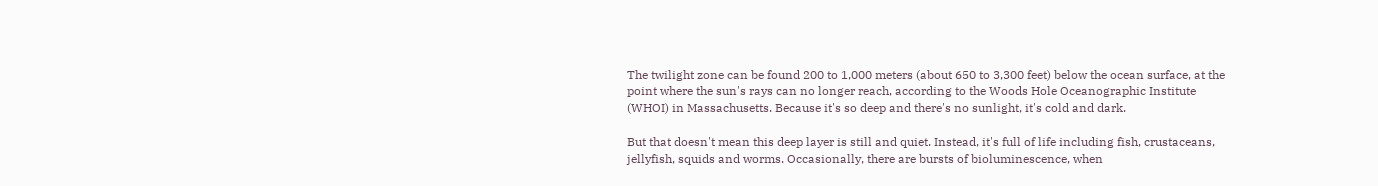The twilight zone can be found 200 to 1,000 meters (about 650 to 3,300 feet) below the ocean surface, at the point where the sun's rays can no longer reach, according to the Woods Hole Oceanographic Institute (WHOI) in Massachusetts. Because it's so deep and there's no sunlight, it's cold and dark.

But that doesn't mean this deep layer is still and quiet. Instead, it's full of life including fish, crustaceans, jellyfish, squids and worms. Occasionally, there are bursts of bioluminescence, when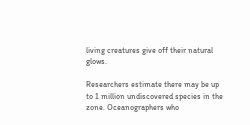living creatures give off their natural glows.

Researchers estimate there may be up to 1 million undiscovered species in the zone. Oceanographers who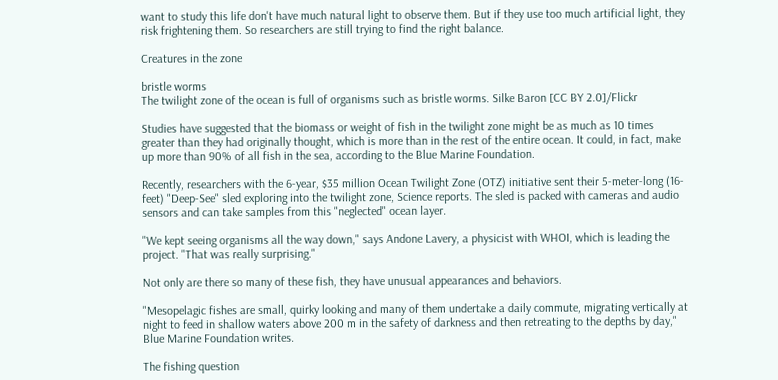want to study this life don't have much natural light to observe them. But if they use too much artificial light, they risk frightening them. So researchers are still trying to find the right balance.

Creatures in the zone

bristle worms
The twilight zone of the ocean is full of organisms such as bristle worms. Silke Baron [CC BY 2.0]/Flickr

Studies have suggested that the biomass or weight of fish in the twilight zone might be as much as 10 times greater than they had originally thought, which is more than in the rest of the entire ocean. It could, in fact, make up more than 90% of all fish in the sea, according to the Blue Marine Foundation.

Recently, researchers with the 6-year, $35 million Ocean Twilight Zone (OTZ) initiative sent their 5-meter-long (16-feet) "Deep-See" sled exploring into the twilight zone, Science reports. The sled is packed with cameras and audio sensors and can take samples from this "neglected" ocean layer.

"We kept seeing organisms all the way down," says Andone Lavery, a physicist with WHOI, which is leading the project. "That was really surprising."

Not only are there so many of these fish, they have unusual appearances and behaviors.

"Mesopelagic fishes are small, quirky looking and many of them undertake a daily commute, migrating vertically at night to feed in shallow waters above 200 m in the safety of darkness and then retreating to the depths by day," Blue Marine Foundation writes.

The fishing question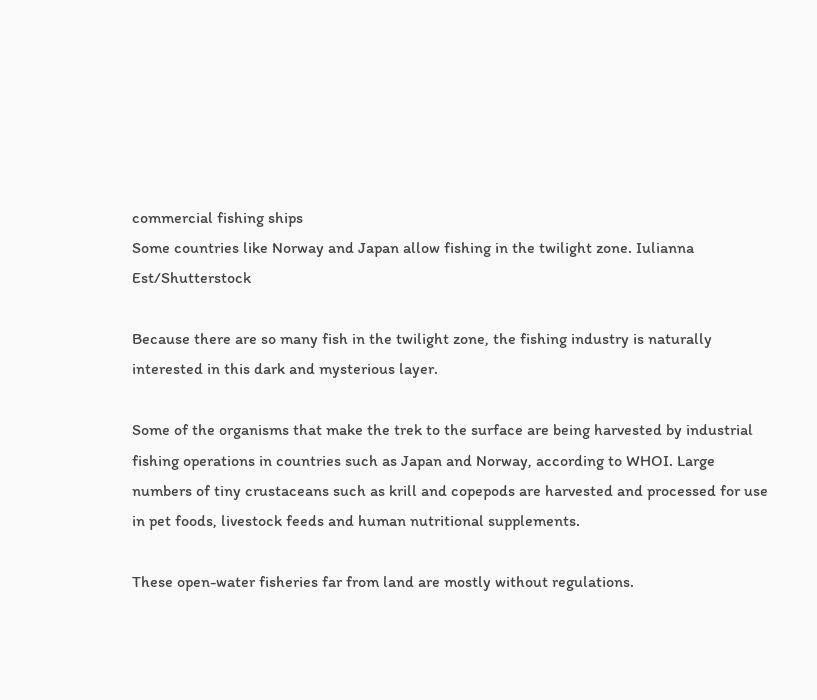commercial fishing ships
Some countries like Norway and Japan allow fishing in the twilight zone. Iulianna Est/Shutterstock

Because there are so many fish in the twilight zone, the fishing industry is naturally interested in this dark and mysterious layer.

Some of the organisms that make the trek to the surface are being harvested by industrial fishing operations in countries such as Japan and Norway, according to WHOI. Large numbers of tiny crustaceans such as krill and copepods are harvested and processed for use in pet foods, livestock feeds and human nutritional supplements.

These open-water fisheries far from land are mostly without regulations.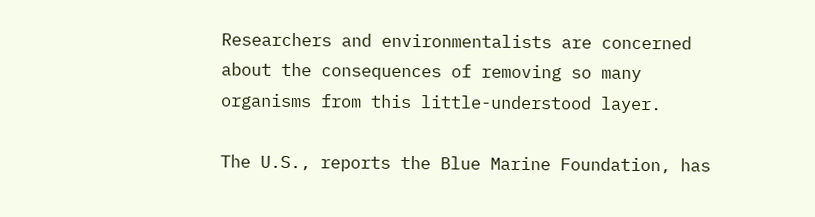Researchers and environmentalists are concerned about the consequences of removing so many organisms from this little-understood layer.

The U.S., reports the Blue Marine Foundation, has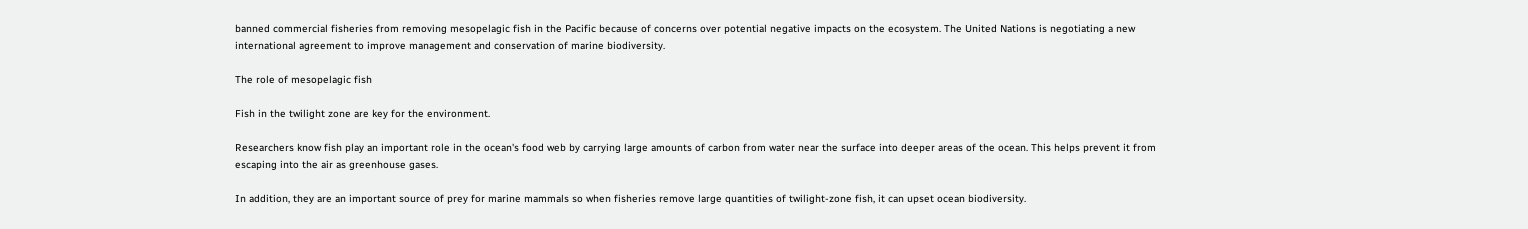banned commercial fisheries from removing mesopelagic fish in the Pacific because of concerns over potential negative impacts on the ecosystem. The United Nations is negotiating a new international agreement to improve management and conservation of marine biodiversity.

The role of mesopelagic fish

Fish in the twilight zone are key for the environment.

Researchers know fish play an important role in the ocean's food web by carrying large amounts of carbon from water near the surface into deeper areas of the ocean. This helps prevent it from escaping into the air as greenhouse gases.

In addition, they are an important source of prey for marine mammals so when fisheries remove large quantities of twilight-zone fish, it can upset ocean biodiversity.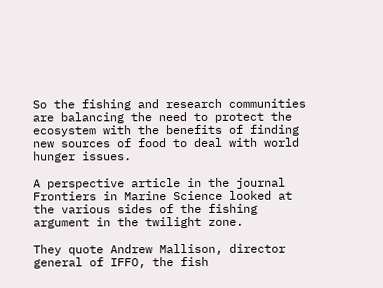So the fishing and research communities are balancing the need to protect the ecosystem with the benefits of finding new sources of food to deal with world hunger issues.

A perspective article in the journal Frontiers in Marine Science looked at the various sides of the fishing argument in the twilight zone.

They quote Andrew Mallison, director general of IFFO, the fish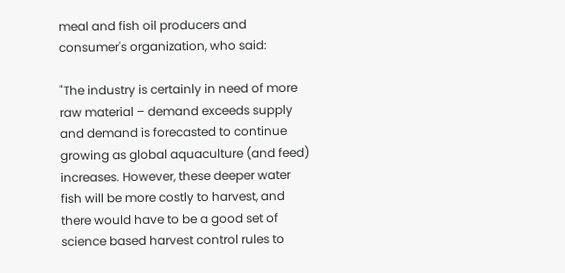meal and fish oil producers and consumer's organization, who said:

"The industry is certainly in need of more raw material – demand exceeds supply and demand is forecasted to continue growing as global aquaculture (and feed) increases. However, these deeper water fish will be more costly to harvest, and there would have to be a good set of science based harvest control rules to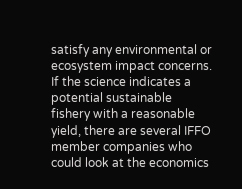satisfy any environmental or ecosystem impact concerns. If the science indicates a potential sustainable fishery with a reasonable yield, there are several IFFO member companies who could look at the economics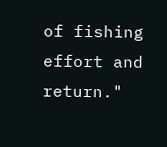of fishing effort and return."